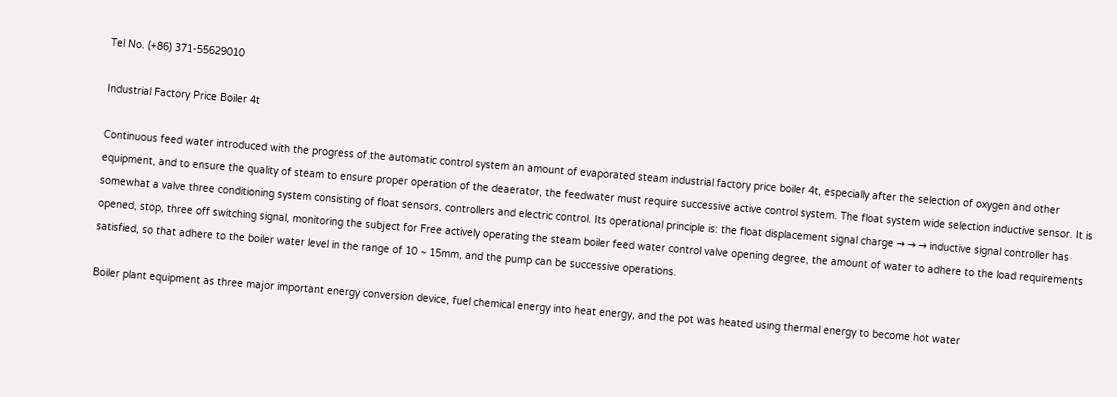Tel No. (+86) 371-55629010

Industrial Factory Price Boiler 4t

Continuous feed water introduced with the progress of the automatic control system an amount of evaporated steam industrial factory price boiler 4t, especially after the selection of oxygen and other equipment, and to ensure the quality of steam to ensure proper operation of the deaerator, the feedwater must require successive active control system. The float system wide selection inductive sensor. It is somewhat a valve three conditioning system consisting of float sensors, controllers and electric control. Its operational principle is: the float displacement signal charge → → → inductive signal controller has opened, stop, three off switching signal, monitoring the subject for Free actively operating the steam boiler feed water control valve opening degree, the amount of water to adhere to the load requirements satisfied, so that adhere to the boiler water level in the range of 10 ~ 15mm, and the pump can be successive operations.

Boiler plant equipment as three major important energy conversion device, fuel chemical energy into heat energy, and the pot was heated using thermal energy to become hot water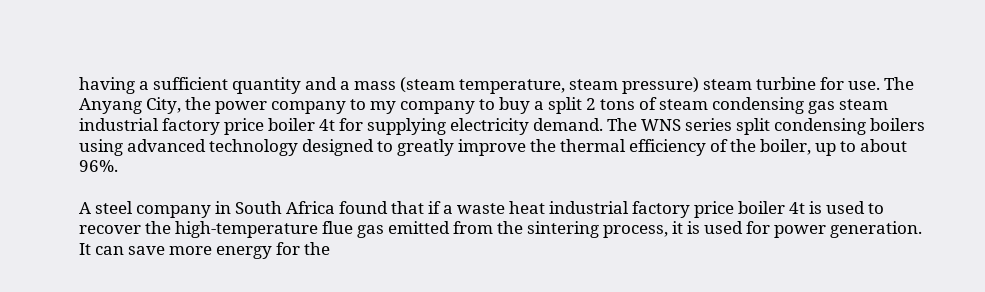having a sufficient quantity and a mass (steam temperature, steam pressure) steam turbine for use. The Anyang City, the power company to my company to buy a split 2 tons of steam condensing gas steam industrial factory price boiler 4t for supplying electricity demand. The WNS series split condensing boilers using advanced technology designed to greatly improve the thermal efficiency of the boiler, up to about 96%.

A steel company in South Africa found that if a waste heat industrial factory price boiler 4t is used to recover the high-temperature flue gas emitted from the sintering process, it is used for power generation. It can save more energy for the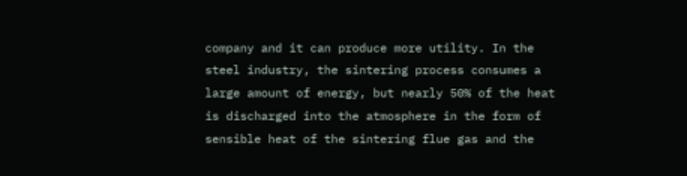company and it can produce more utility. In the steel industry, the sintering process consumes a large amount of energy, but nearly 50% of the heat is discharged into the atmosphere in the form of sensible heat of the sintering flue gas and the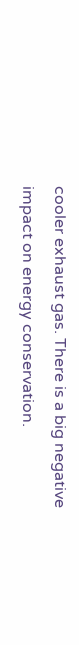cooler exhaust gas. There is a big negative impact on energy conservation.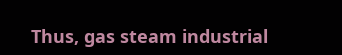Thus, gas steam industrial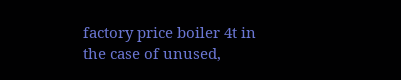factory price boiler 4t in the case of unused,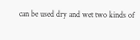can be used dry and wet two kinds of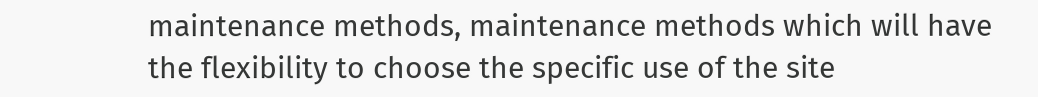maintenance methods, maintenance methods which will have the flexibility to choose the specific use of the site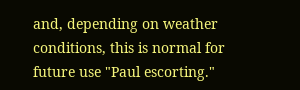and, depending on weather conditions, this is normal for future use "Paul escorting."